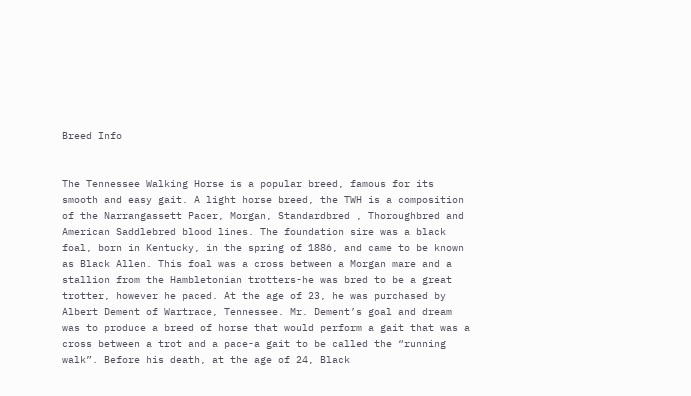Breed Info


The Tennessee Walking Horse is a popular breed, famous for its smooth and easy gait. A light horse breed, the TWH is a composition of the Narrangassett Pacer, Morgan, Standardbred , Thoroughbred and American Saddlebred blood lines. The foundation sire was a black foal, born in Kentucky, in the spring of 1886, and came to be known as Black Allen. This foal was a cross between a Morgan mare and a stallion from the Hambletonian trotters-he was bred to be a great trotter, however he paced. At the age of 23, he was purchased by Albert Dement of Wartrace, Tennessee. Mr. Dement’s goal and dream was to produce a breed of horse that would perform a gait that was a cross between a trot and a pace-a gait to be called the “running walk”. Before his death, at the age of 24, Black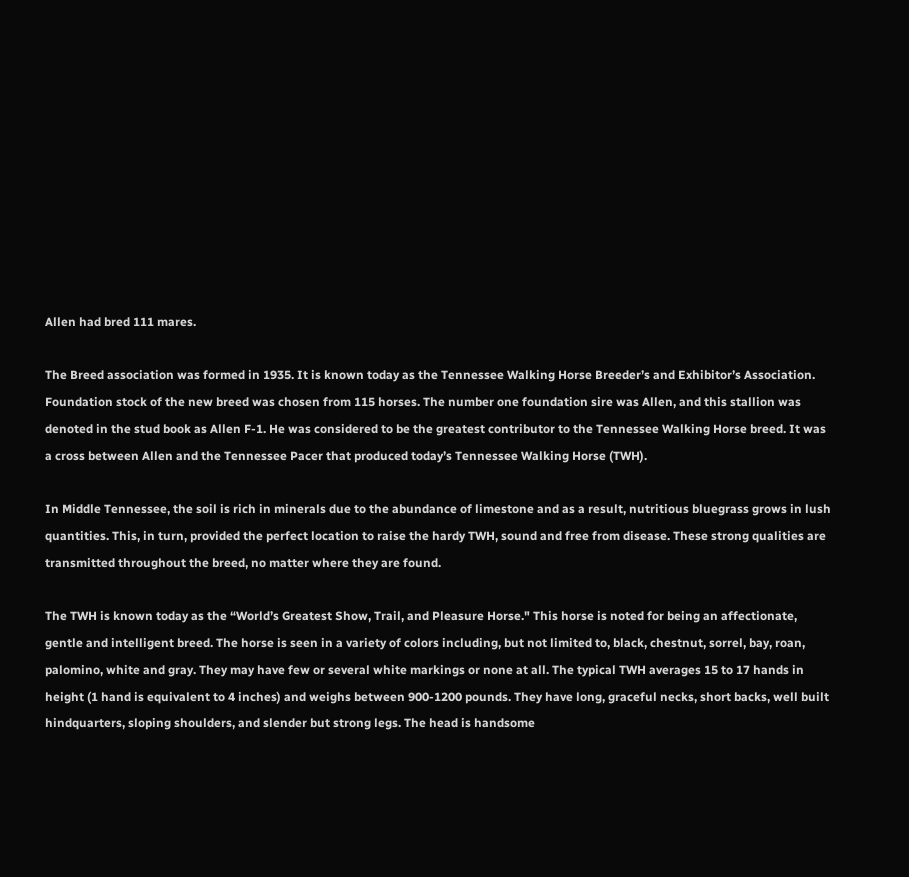Allen had bred 111 mares.

The Breed association was formed in 1935. It is known today as the Tennessee Walking Horse Breeder’s and Exhibitor’s Association. Foundation stock of the new breed was chosen from 115 horses. The number one foundation sire was Allen, and this stallion was denoted in the stud book as Allen F-1. He was considered to be the greatest contributor to the Tennessee Walking Horse breed. It was a cross between Allen and the Tennessee Pacer that produced today’s Tennessee Walking Horse (TWH).

In Middle Tennessee, the soil is rich in minerals due to the abundance of limestone and as a result, nutritious bluegrass grows in lush quantities. This, in turn, provided the perfect location to raise the hardy TWH, sound and free from disease. These strong qualities are transmitted throughout the breed, no matter where they are found.

The TWH is known today as the “World’s Greatest Show, Trail, and Pleasure Horse." This horse is noted for being an affectionate, gentle and intelligent breed. The horse is seen in a variety of colors including, but not limited to, black, chestnut, sorrel, bay, roan, palomino, white and gray. They may have few or several white markings or none at all. The typical TWH averages 15 to 17 hands in height (1 hand is equivalent to 4 inches) and weighs between 900-1200 pounds. They have long, graceful necks, short backs, well built hindquarters, sloping shoulders, and slender but strong legs. The head is handsome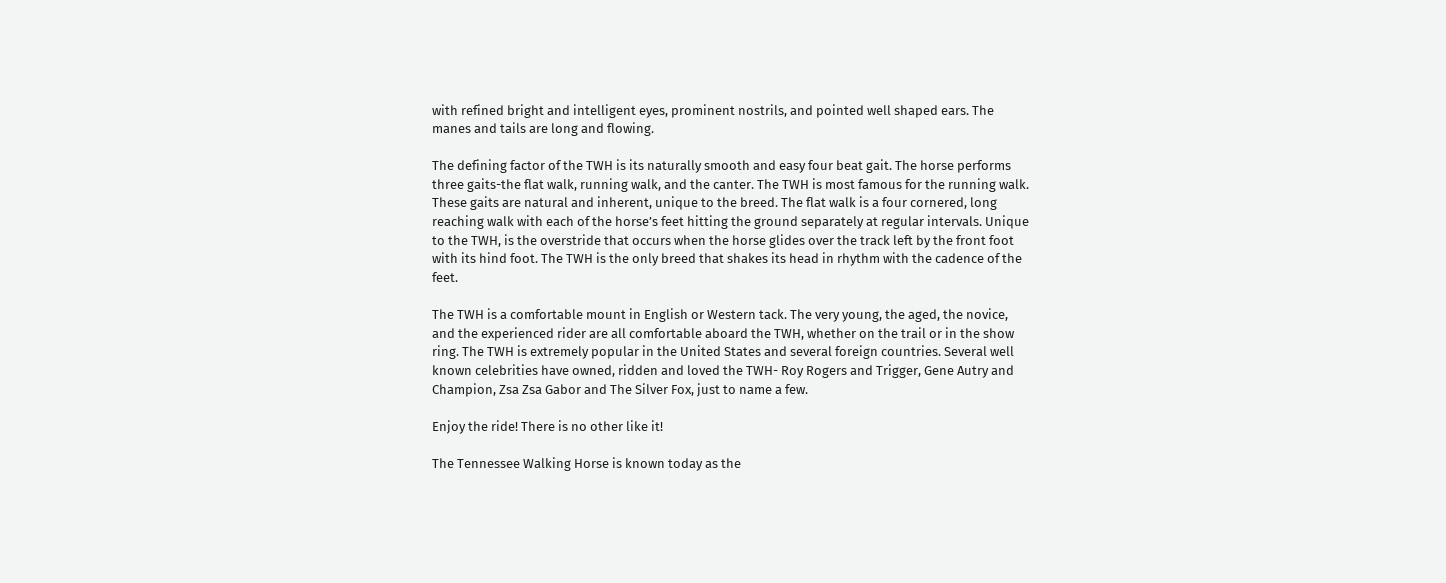with refined bright and intelligent eyes, prominent nostrils, and pointed well shaped ears. The manes and tails are long and flowing.

The defining factor of the TWH is its naturally smooth and easy four beat gait. The horse performs three gaits-the flat walk, running walk, and the canter. The TWH is most famous for the running walk. These gaits are natural and inherent, unique to the breed. The flat walk is a four cornered, long reaching walk with each of the horse’s feet hitting the ground separately at regular intervals. Unique to the TWH, is the overstride that occurs when the horse glides over the track left by the front foot with its hind foot. The TWH is the only breed that shakes its head in rhythm with the cadence of the feet.

The TWH is a comfortable mount in English or Western tack. The very young, the aged, the novice, and the experienced rider are all comfortable aboard the TWH, whether on the trail or in the show ring. The TWH is extremely popular in the United States and several foreign countries. Several well known celebrities have owned, ridden and loved the TWH- Roy Rogers and Trigger, Gene Autry and Champion, Zsa Zsa Gabor and The Silver Fox, just to name a few.

Enjoy the ride! There is no other like it!

The Tennessee Walking Horse is known today as the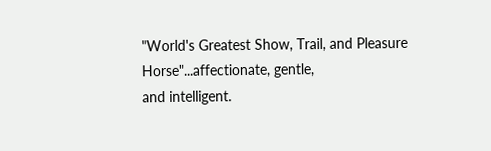"World's Greatest Show, Trail, and Pleasure Horse"...affectionate, gentle,
and intelligent.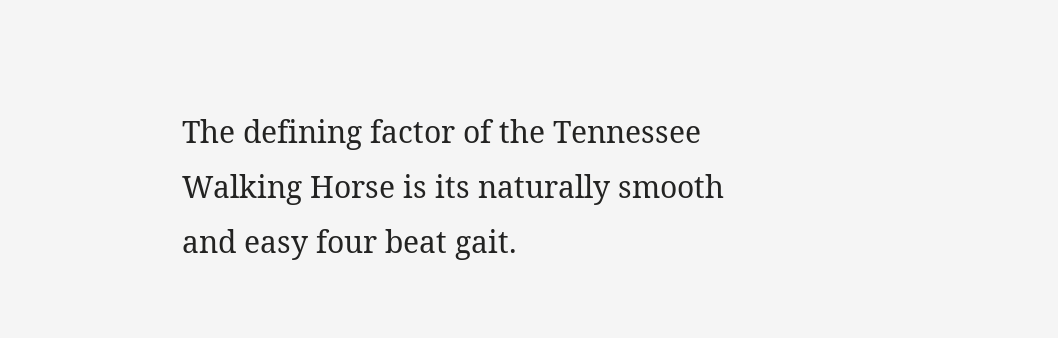The defining factor of the Tennessee Walking Horse is its naturally smooth and easy four beat gait.